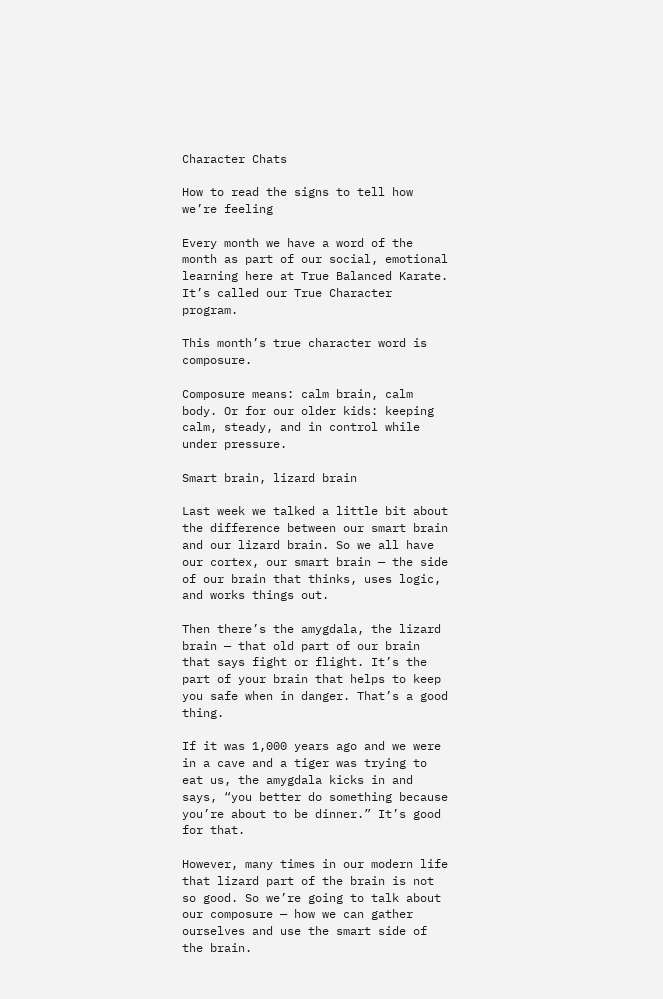Character Chats

How to read the signs to tell how we’re feeling

Every month we have a word of the month as part of our social, emotional learning here at True Balanced Karate. It’s called our True Character program.

This month’s true character word is composure.

Composure means: calm brain, calm body. Or for our older kids: keeping calm, steady, and in control while under pressure.

Smart brain, lizard brain

Last week we talked a little bit about the difference between our smart brain and our lizard brain. So we all have our cortex, our smart brain — the side of our brain that thinks, uses logic, and works things out.

Then there’s the amygdala, the lizard brain — that old part of our brain that says fight or flight. It’s the part of your brain that helps to keep you safe when in danger. That’s a good thing.

If it was 1,000 years ago and we were in a cave and a tiger was trying to eat us, the amygdala kicks in and says, “you better do something because you’re about to be dinner.” It’s good for that.

However, many times in our modern life that lizard part of the brain is not so good. So we’re going to talk about our composure — how we can gather ourselves and use the smart side of the brain.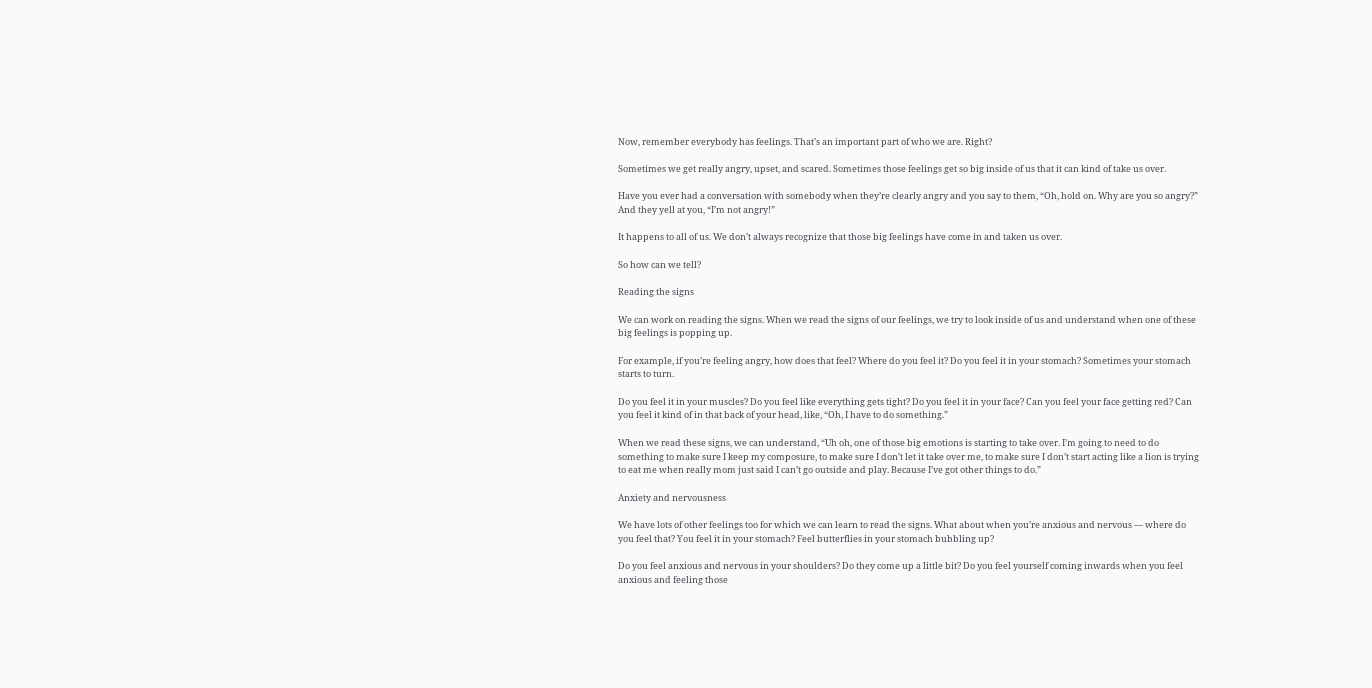Now, remember everybody has feelings. That’s an important part of who we are. Right?

Sometimes we get really angry, upset, and scared. Sometimes those feelings get so big inside of us that it can kind of take us over.

Have you ever had a conversation with somebody when they’re clearly angry and you say to them, “Oh, hold on. Why are you so angry?” And they yell at you, “I’m not angry!”

It happens to all of us. We don’t always recognize that those big feelings have come in and taken us over.

So how can we tell?

Reading the signs

We can work on reading the signs. When we read the signs of our feelings, we try to look inside of us and understand when one of these big feelings is popping up.

For example, if you’re feeling angry, how does that feel? Where do you feel it? Do you feel it in your stomach? Sometimes your stomach starts to turn.

Do you feel it in your muscles? Do you feel like everything gets tight? Do you feel it in your face? Can you feel your face getting red? Can you feel it kind of in that back of your head, like, “Oh, I have to do something.”

When we read these signs, we can understand, “Uh oh, one of those big emotions is starting to take over. I’m going to need to do something to make sure I keep my composure, to make sure I don’t let it take over me, to make sure I don’t start acting like a lion is trying to eat me when really mom just said I can’t go outside and play. Because I’ve got other things to do.”

Anxiety and nervousness

We have lots of other feelings too for which we can learn to read the signs. What about when you’re anxious and nervous — where do you feel that? You feel it in your stomach? Feel butterflies in your stomach bubbling up?

Do you feel anxious and nervous in your shoulders? Do they come up a little bit? Do you feel yourself coming inwards when you feel anxious and feeling those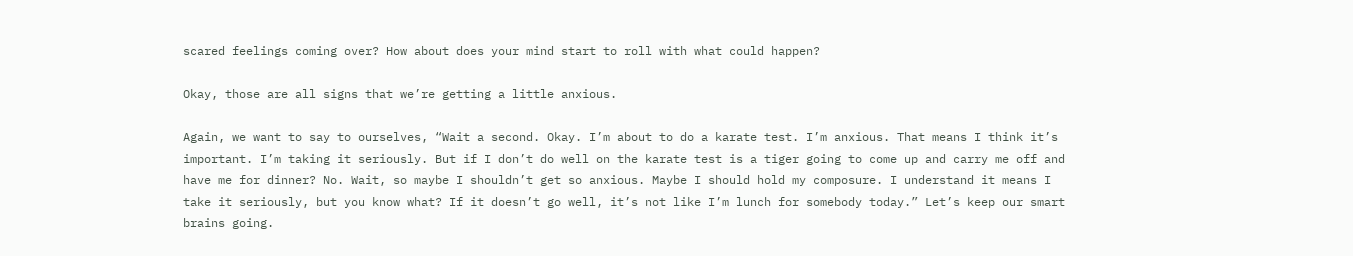scared feelings coming over? How about does your mind start to roll with what could happen?

Okay, those are all signs that we’re getting a little anxious.

Again, we want to say to ourselves, “Wait a second. Okay. I’m about to do a karate test. I’m anxious. That means I think it’s important. I’m taking it seriously. But if I don’t do well on the karate test is a tiger going to come up and carry me off and have me for dinner? No. Wait, so maybe I shouldn’t get so anxious. Maybe I should hold my composure. I understand it means I take it seriously, but you know what? If it doesn’t go well, it’s not like I’m lunch for somebody today.” Let’s keep our smart brains going.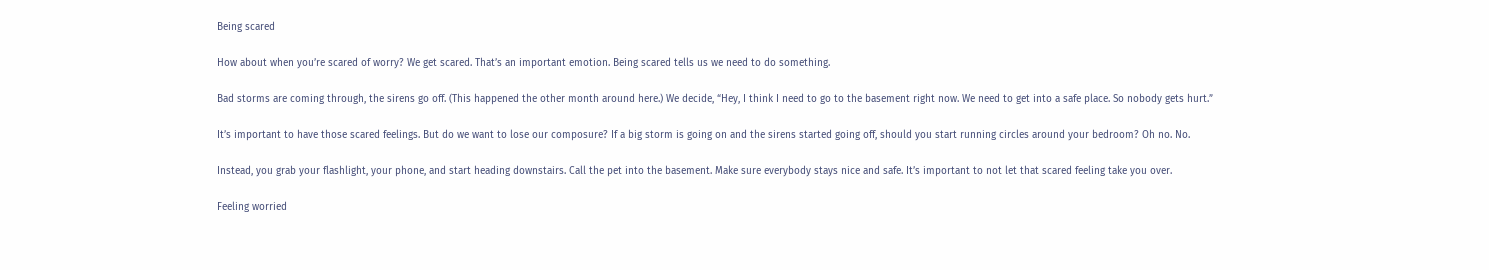Being scared

How about when you’re scared of worry? We get scared. That’s an important emotion. Being scared tells us we need to do something.

Bad storms are coming through, the sirens go off. (This happened the other month around here.) We decide, “Hey, I think I need to go to the basement right now. We need to get into a safe place. So nobody gets hurt.”

It’s important to have those scared feelings. But do we want to lose our composure? If a big storm is going on and the sirens started going off, should you start running circles around your bedroom? Oh no. No.

Instead, you grab your flashlight, your phone, and start heading downstairs. Call the pet into the basement. Make sure everybody stays nice and safe. It’s important to not let that scared feeling take you over.

Feeling worried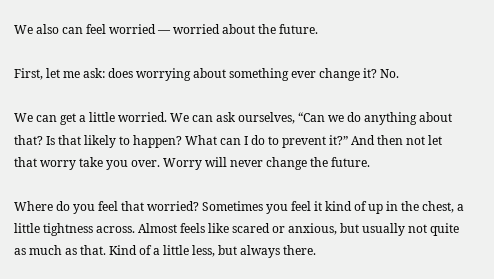We also can feel worried — worried about the future.

First, let me ask: does worrying about something ever change it? No.

We can get a little worried. We can ask ourselves, “Can we do anything about that? Is that likely to happen? What can I do to prevent it?” And then not let that worry take you over. Worry will never change the future.

Where do you feel that worried? Sometimes you feel it kind of up in the chest, a little tightness across. Almost feels like scared or anxious, but usually not quite as much as that. Kind of a little less, but always there.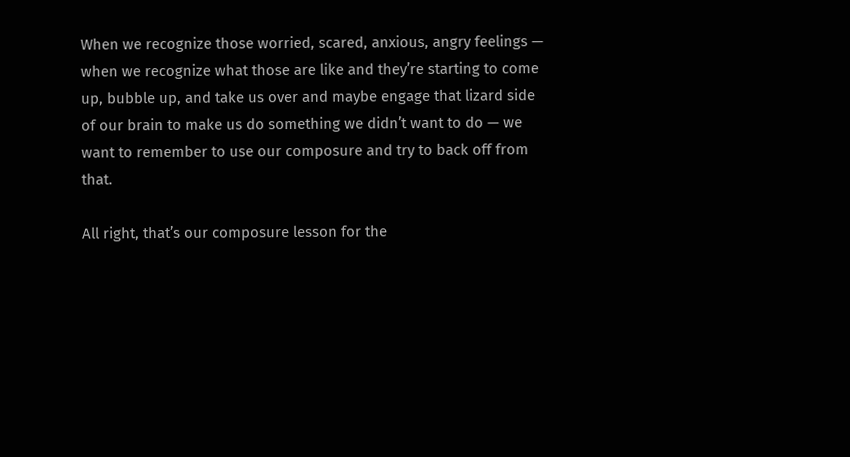When we recognize those worried, scared, anxious, angry feelings — when we recognize what those are like and they’re starting to come up, bubble up, and take us over and maybe engage that lizard side of our brain to make us do something we didn’t want to do — we want to remember to use our composure and try to back off from that.

All right, that’s our composure lesson for the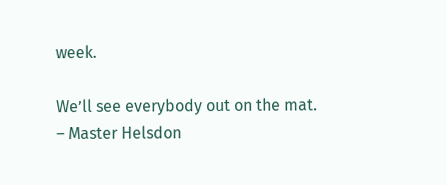week.

We’ll see everybody out on the mat.
– Master Helsdon